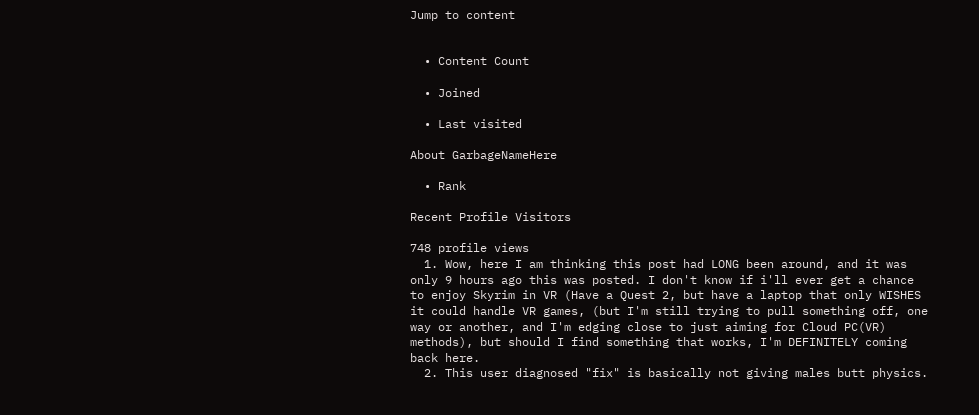Jump to content


  • Content Count

  • Joined

  • Last visited

About GarbageNameHere

  • Rank

Recent Profile Visitors

748 profile views
  1. Wow, here I am thinking this post had LONG been around, and it was only 9 hours ago this was posted. I don't know if i'll ever get a chance to enjoy Skyrim in VR (Have a Quest 2, but have a laptop that only WISHES it could handle VR games, (but I'm still trying to pull something off, one way or another, and I'm edging close to just aiming for Cloud PC(VR) methods), but should I find something that works, I'm DEFINITELY coming back here.
  2. This user diagnosed "fix" is basically not giving males butt physics.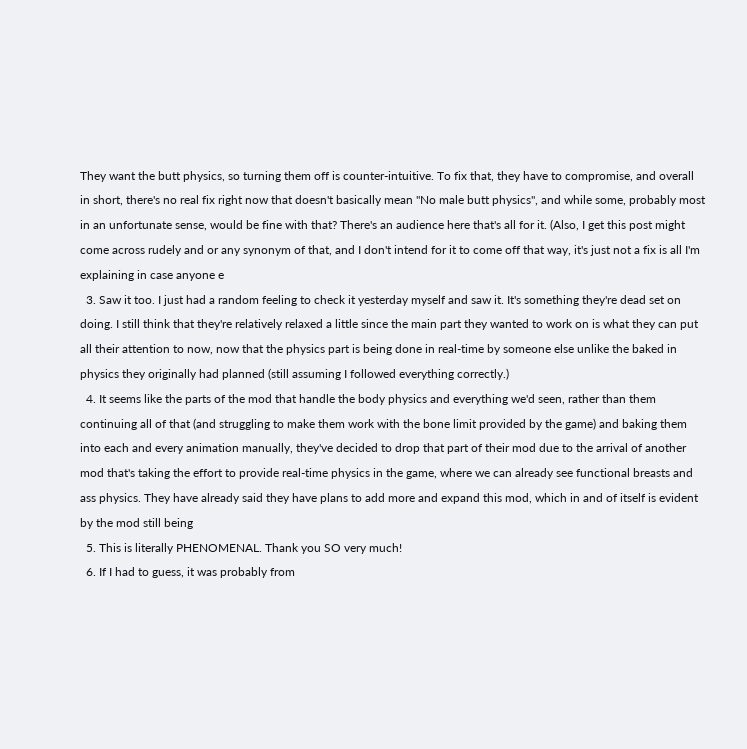They want the butt physics, so turning them off is counter-intuitive. To fix that, they have to compromise, and overall in short, there's no real fix right now that doesn't basically mean "No male butt physics", and while some, probably most in an unfortunate sense, would be fine with that? There's an audience here that's all for it. (Also, I get this post might come across rudely and or any synonym of that, and I don't intend for it to come off that way, it's just not a fix is all I'm explaining in case anyone e
  3. Saw it too. I just had a random feeling to check it yesterday myself and saw it. It's something they're dead set on doing. I still think that they're relatively relaxed a little since the main part they wanted to work on is what they can put all their attention to now, now that the physics part is being done in real-time by someone else unlike the baked in physics they originally had planned (still assuming I followed everything correctly.)
  4. It seems like the parts of the mod that handle the body physics and everything we'd seen, rather than them continuing all of that (and struggling to make them work with the bone limit provided by the game) and baking them into each and every animation manually, they've decided to drop that part of their mod due to the arrival of another mod that's taking the effort to provide real-time physics in the game, where we can already see functional breasts and ass physics. They have already said they have plans to add more and expand this mod, which in and of itself is evident by the mod still being
  5. This is literally PHENOMENAL. Thank you SO very much!
  6. If I had to guess, it was probably from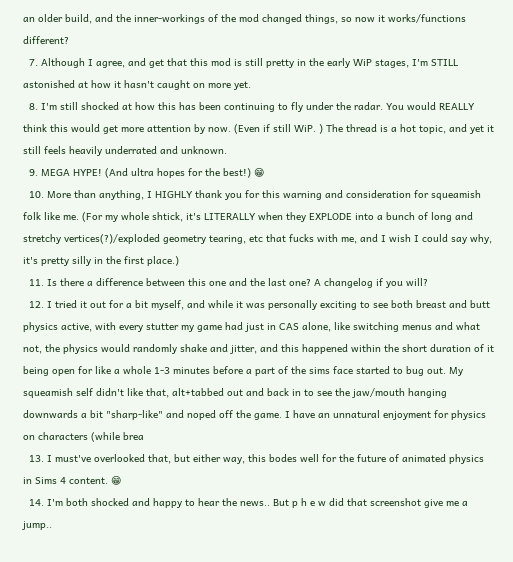an older build, and the inner-workings of the mod changed things, so now it works/functions different?
  7. Although I agree, and get that this mod is still pretty in the early WiP stages, I'm STILL astonished at how it hasn't caught on more yet.
  8. I'm still shocked at how this has been continuing to fly under the radar. You would REALLY think this would get more attention by now. (Even if still WiP. ) The thread is a hot topic, and yet it still feels heavily underrated and unknown.
  9. MEGA HYPE! (And ultra hopes for the best!) 😁
  10. More than anything, I HIGHLY thank you for this warning and consideration for squeamish folk like me. (For my whole shtick, it's LITERALLY when they EXPLODE into a bunch of long and stretchy vertices(?)/exploded geometry tearing, etc that fucks with me, and I wish I could say why, it's pretty silly in the first place.)
  11. Is there a difference between this one and the last one? A changelog if you will?
  12. I tried it out for a bit myself, and while it was personally exciting to see both breast and butt physics active, with every stutter my game had just in CAS alone, like switching menus and what not, the physics would randomly shake and jitter, and this happened within the short duration of it being open for like a whole 1-3 minutes before a part of the sims face started to bug out. My squeamish self didn't like that, alt+tabbed out and back in to see the jaw/mouth hanging downwards a bit "sharp-like" and noped off the game. I have an unnatural enjoyment for physics on characters (while brea
  13. I must've overlooked that, but either way, this bodes well for the future of animated physics in Sims 4 content. 😁
  14. I'm both shocked and happy to hear the news.. But p h e w did that screenshot give me a jump..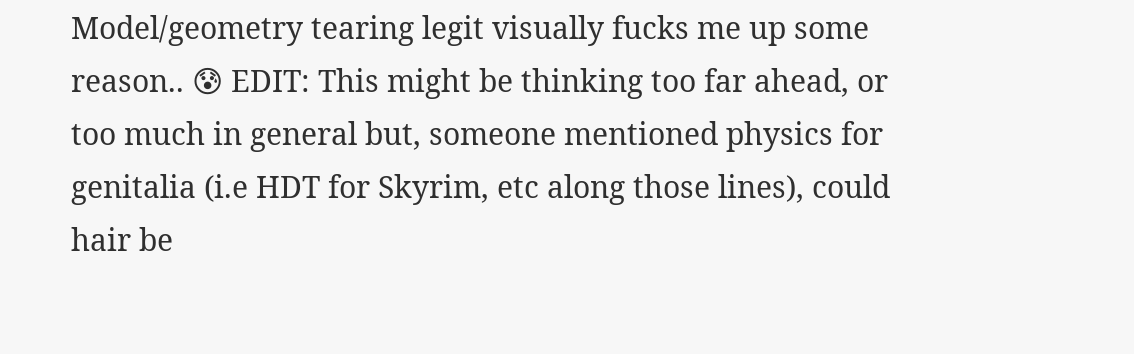Model/geometry tearing legit visually fucks me up some reason.. 😰 EDIT: This might be thinking too far ahead, or too much in general but, someone mentioned physics for genitalia (i.e HDT for Skyrim, etc along those lines), could hair be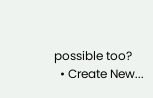possible too?
  • Create New...